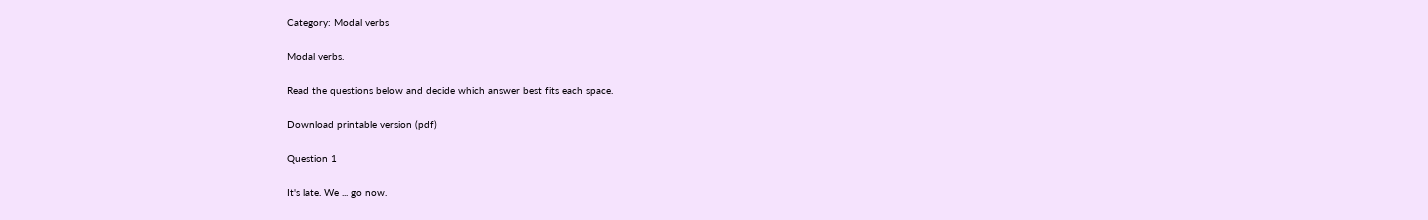Category: Modal verbs

Modal verbs.

Read the questions below and decide which answer best fits each space.

Download printable version (pdf)

Question 1

It's late. We ... go now.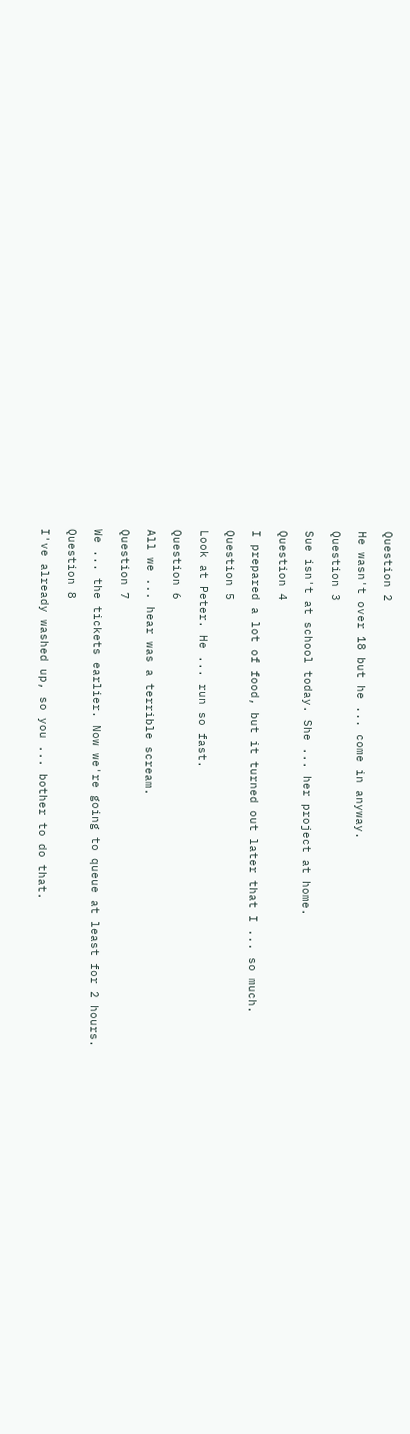Question 2

He wasn't over 18 but he ... come in anyway.

Question 3

Sue isn't at school today. She ... her project at home.

Question 4

I prepared a lot of food, but it turned out later that I ... so much.

Question 5

Look at Peter. He ... run so fast.

Question 6

All we ... hear was a terrible scream.

Question 7

We ... the tickets earlier. Now we're going to queue at least for 2 hours.

Question 8

I've already washed up, so you ... bother to do that.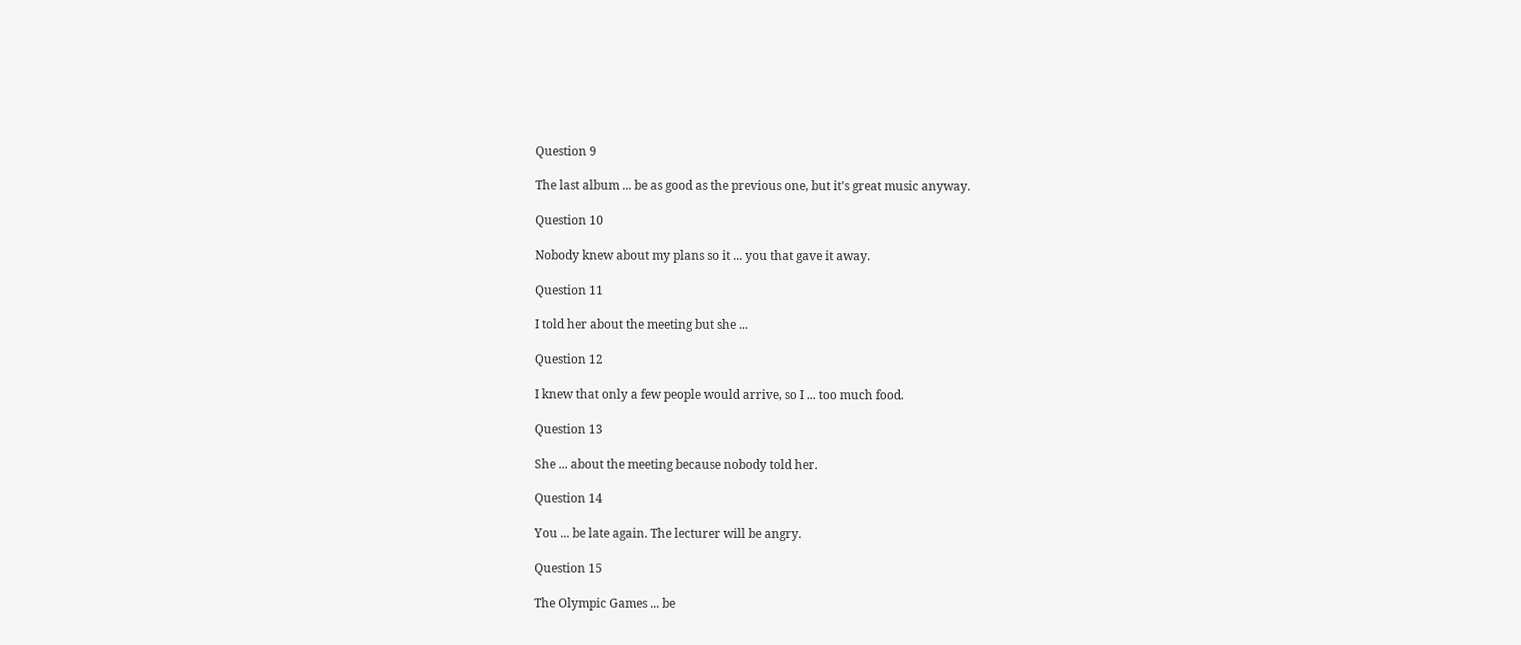Question 9

The last album ... be as good as the previous one, but it's great music anyway.

Question 10

Nobody knew about my plans so it ... you that gave it away.

Question 11

I told her about the meeting but she ...

Question 12

I knew that only a few people would arrive, so I ... too much food.

Question 13

She ... about the meeting because nobody told her.

Question 14

You ... be late again. The lecturer will be angry.

Question 15

The Olympic Games ... be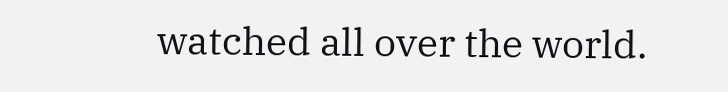watched all over the world.